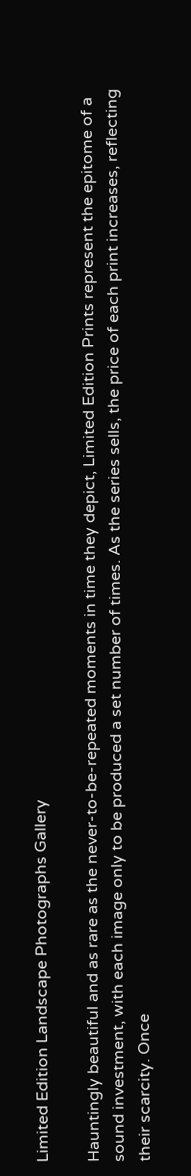Limited Edition Landscape Photographs Gallery

Hauntingly beautiful and as rare as the never-to-be-repeated moments in time they depict, Limited Edition Prints represent the epitome of a sound investment, with each image only to be produced a set number of times. As the series sells, the price of each print increases, reflecting their scarcity. Once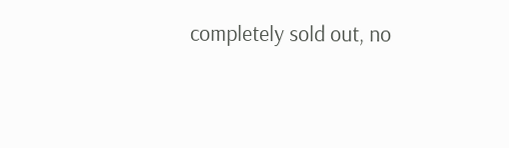completely sold out, no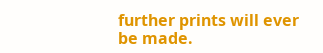further prints will ever be made.